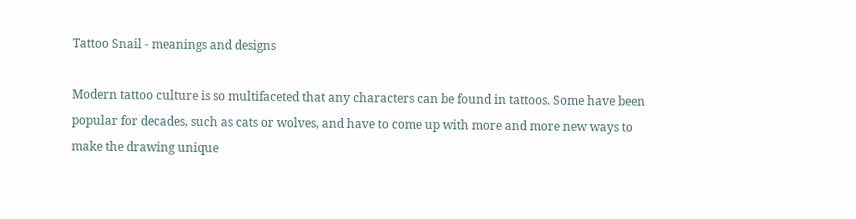Tattoo Snail - meanings and designs

Modern tattoo culture is so multifaceted that any characters can be found in tattoos. Some have been popular for decades, such as cats or wolves, and have to come up with more and more new ways to make the drawing unique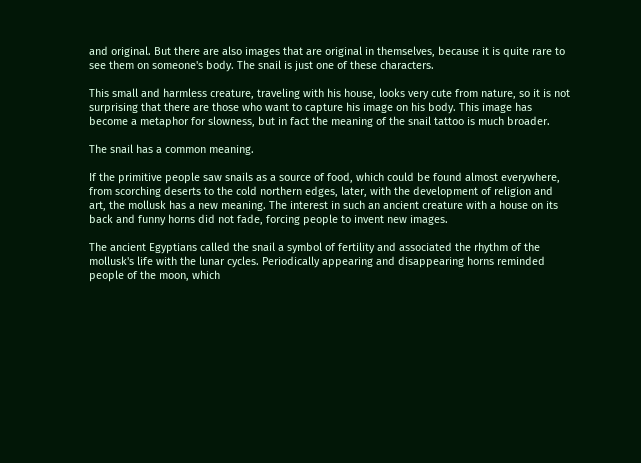and original. But there are also images that are original in themselves, because it is quite rare to see them on someone's body. The snail is just one of these characters.

This small and harmless creature, traveling with his house, looks very cute from nature, so it is not surprising that there are those who want to capture his image on his body. This image has become a metaphor for slowness, but in fact the meaning of the snail tattoo is much broader.

The snail has a common meaning.

If the primitive people saw snails as a source of food, which could be found almost everywhere, from scorching deserts to the cold northern edges, later, with the development of religion and art, the mollusk has a new meaning. The interest in such an ancient creature with a house on its back and funny horns did not fade, forcing people to invent new images.

The ancient Egyptians called the snail a symbol of fertility and associated the rhythm of the mollusk's life with the lunar cycles. Periodically appearing and disappearing horns reminded people of the moon, which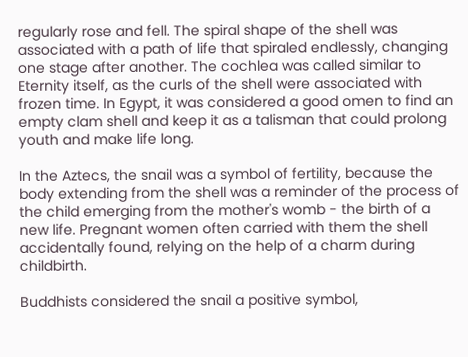regularly rose and fell. The spiral shape of the shell was associated with a path of life that spiraled endlessly, changing one stage after another. The cochlea was called similar to Eternity itself, as the curls of the shell were associated with frozen time. In Egypt, it was considered a good omen to find an empty clam shell and keep it as a talisman that could prolong youth and make life long.

In the Aztecs, the snail was a symbol of fertility, because the body extending from the shell was a reminder of the process of the child emerging from the mother's womb - the birth of a new life. Pregnant women often carried with them the shell accidentally found, relying on the help of a charm during childbirth.

Buddhists considered the snail a positive symbol,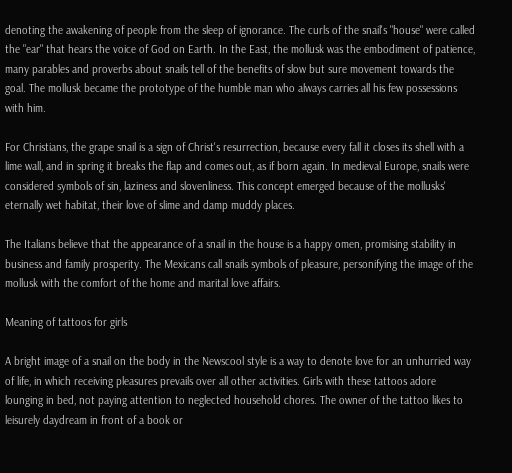denoting the awakening of people from the sleep of ignorance. The curls of the snail's "house" were called the "ear" that hears the voice of God on Earth. In the East, the mollusk was the embodiment of patience, many parables and proverbs about snails tell of the benefits of slow but sure movement towards the goal. The mollusk became the prototype of the humble man who always carries all his few possessions with him.

For Christians, the grape snail is a sign of Christ's resurrection, because every fall it closes its shell with a lime wall, and in spring it breaks the flap and comes out, as if born again. In medieval Europe, snails were considered symbols of sin, laziness and slovenliness. This concept emerged because of the mollusks' eternally wet habitat, their love of slime and damp muddy places.

The Italians believe that the appearance of a snail in the house is a happy omen, promising stability in business and family prosperity. The Mexicans call snails symbols of pleasure, personifying the image of the mollusk with the comfort of the home and marital love affairs.

Meaning of tattoos for girls

A bright image of a snail on the body in the Newscool style is a way to denote love for an unhurried way of life, in which receiving pleasures prevails over all other activities. Girls with these tattoos adore lounging in bed, not paying attention to neglected household chores. The owner of the tattoo likes to leisurely daydream in front of a book or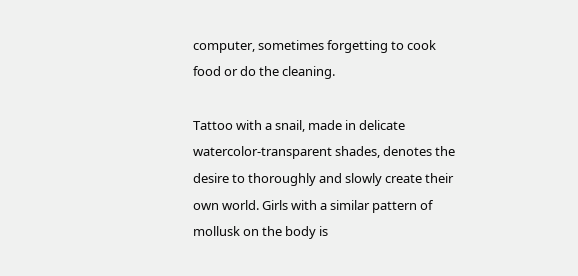computer, sometimes forgetting to cook food or do the cleaning.

Tattoo with a snail, made in delicate watercolor-transparent shades, denotes the desire to thoroughly and slowly create their own world. Girls with a similar pattern of mollusk on the body is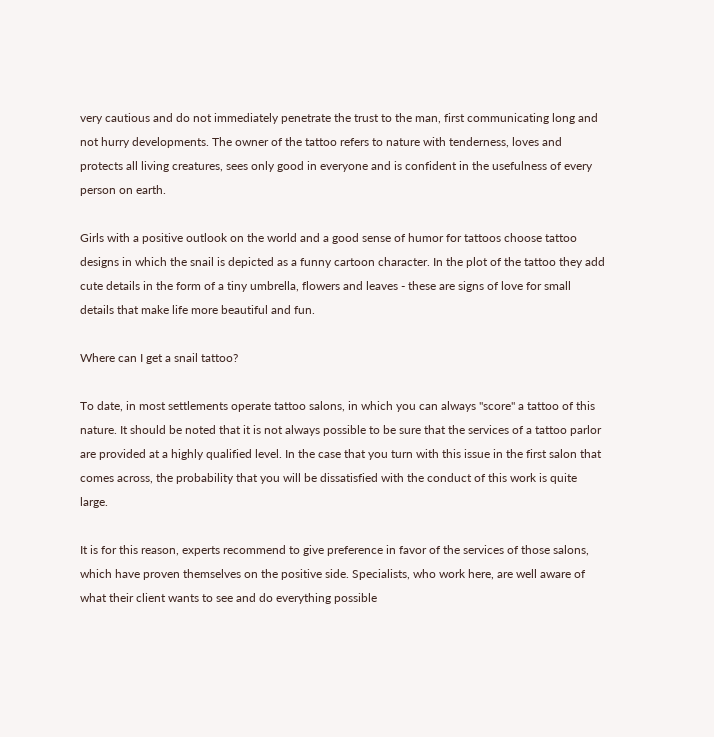very cautious and do not immediately penetrate the trust to the man, first communicating long and not hurry developments. The owner of the tattoo refers to nature with tenderness, loves and protects all living creatures, sees only good in everyone and is confident in the usefulness of every person on earth.

Girls with a positive outlook on the world and a good sense of humor for tattoos choose tattoo designs in which the snail is depicted as a funny cartoon character. In the plot of the tattoo they add cute details in the form of a tiny umbrella, flowers and leaves - these are signs of love for small details that make life more beautiful and fun.

Where can I get a snail tattoo?

To date, in most settlements operate tattoo salons, in which you can always "score" a tattoo of this nature. It should be noted that it is not always possible to be sure that the services of a tattoo parlor are provided at a highly qualified level. In the case that you turn with this issue in the first salon that comes across, the probability that you will be dissatisfied with the conduct of this work is quite large.

It is for this reason, experts recommend to give preference in favor of the services of those salons, which have proven themselves on the positive side. Specialists, who work here, are well aware of what their client wants to see and do everything possible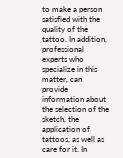to make a person satisfied with the quality of the tattoo. In addition, professional experts who specialize in this matter, can provide information about the selection of the sketch, the application of tattoos, as well as care for it. In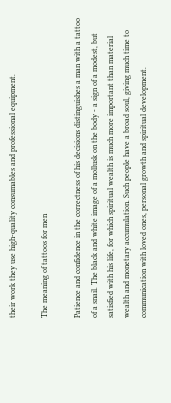their work they use high-quality consumables and professional equipment.

The meaning of tattoos for men

Patience and confidence in the correctness of his decisions distinguishes a man with a tattoo of a snail. The black and white image of a mollusk on the body - a sign of a modest, but satisfied with his life, for which spiritual wealth is much more important than material wealth and monetary accumulation. Such people have a broad soul, giving much time to communication with loved ones, personal growth and spiritual development.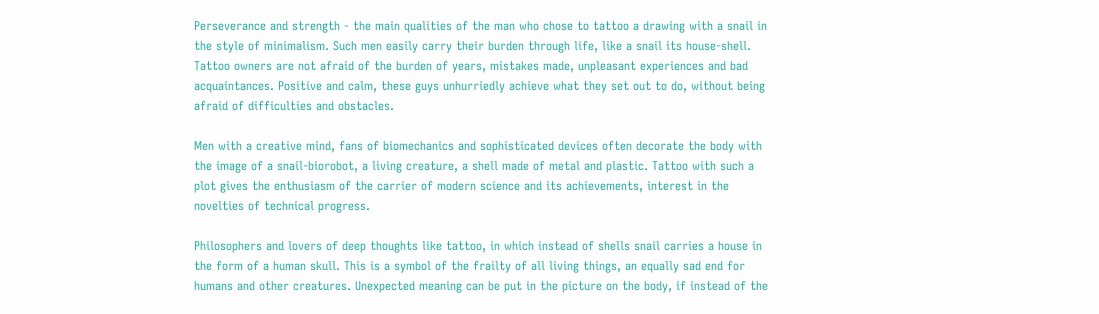Perseverance and strength - the main qualities of the man who chose to tattoo a drawing with a snail in the style of minimalism. Such men easily carry their burden through life, like a snail its house-shell. Tattoo owners are not afraid of the burden of years, mistakes made, unpleasant experiences and bad acquaintances. Positive and calm, these guys unhurriedly achieve what they set out to do, without being afraid of difficulties and obstacles.

Men with a creative mind, fans of biomechanics and sophisticated devices often decorate the body with the image of a snail-biorobot, a living creature, a shell made of metal and plastic. Tattoo with such a plot gives the enthusiasm of the carrier of modern science and its achievements, interest in the novelties of technical progress.

Philosophers and lovers of deep thoughts like tattoo, in which instead of shells snail carries a house in the form of a human skull. This is a symbol of the frailty of all living things, an equally sad end for humans and other creatures. Unexpected meaning can be put in the picture on the body, if instead of the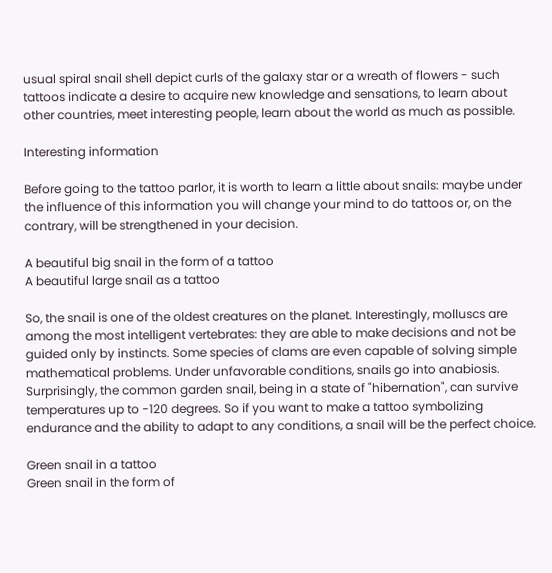usual spiral snail shell depict curls of the galaxy star or a wreath of flowers - such tattoos indicate a desire to acquire new knowledge and sensations, to learn about other countries, meet interesting people, learn about the world as much as possible.

Interesting information

Before going to the tattoo parlor, it is worth to learn a little about snails: maybe under the influence of this information you will change your mind to do tattoos or, on the contrary, will be strengthened in your decision.

A beautiful big snail in the form of a tattoo
A beautiful large snail as a tattoo

So, the snail is one of the oldest creatures on the planet. Interestingly, molluscs are among the most intelligent vertebrates: they are able to make decisions and not be guided only by instincts. Some species of clams are even capable of solving simple mathematical problems. Under unfavorable conditions, snails go into anabiosis. Surprisingly, the common garden snail, being in a state of "hibernation", can survive temperatures up to -120 degrees. So if you want to make a tattoo symbolizing endurance and the ability to adapt to any conditions, a snail will be the perfect choice.

Green snail in a tattoo
Green snail in the form of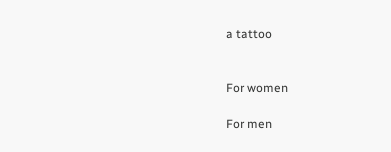a tattoo


For women

For men